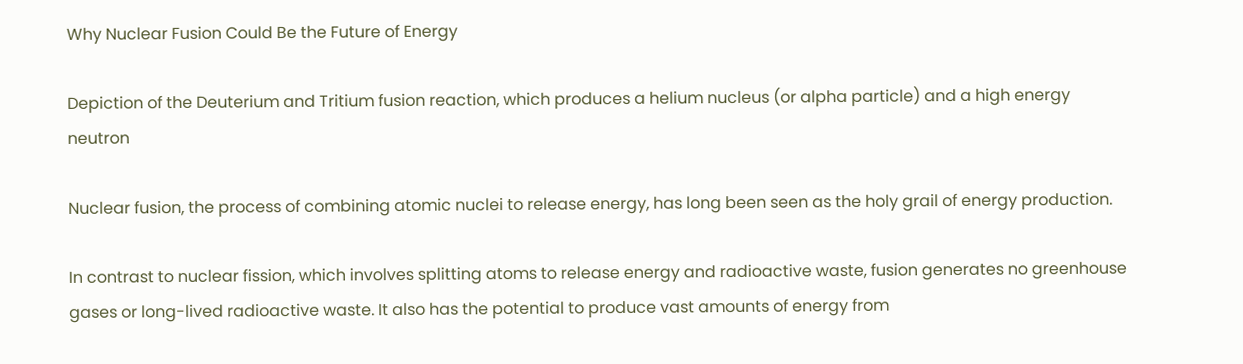Why Nuclear Fusion Could Be the Future of Energy

Depiction of the Deuterium and Tritium fusion reaction, which produces a helium nucleus (or alpha particle) and a high energy neutron

Nuclear fusion, the process of combining atomic nuclei to release energy, has long been seen as the holy grail of energy production.

In contrast to nuclear fission, which involves splitting atoms to release energy and radioactive waste, fusion generates no greenhouse gases or long-lived radioactive waste. It also has the potential to produce vast amounts of energy from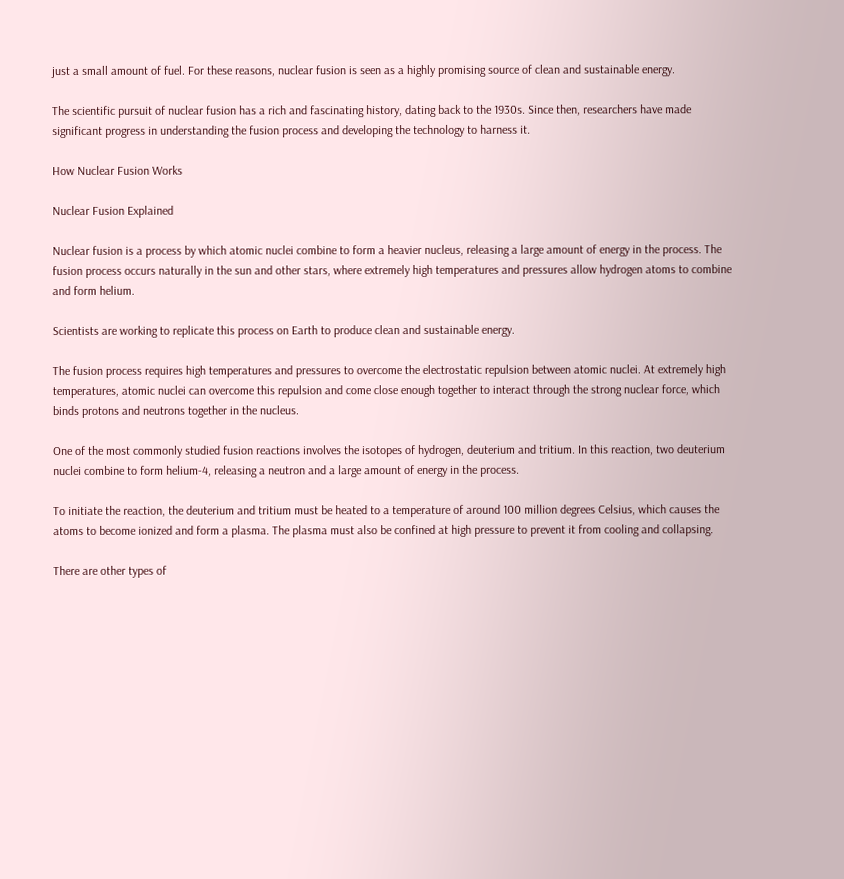just a small amount of fuel. For these reasons, nuclear fusion is seen as a highly promising source of clean and sustainable energy.

The scientific pursuit of nuclear fusion has a rich and fascinating history, dating back to the 1930s. Since then, researchers have made significant progress in understanding the fusion process and developing the technology to harness it.

How Nuclear Fusion Works

Nuclear Fusion Explained

Nuclear fusion is a process by which atomic nuclei combine to form a heavier nucleus, releasing a large amount of energy in the process. The fusion process occurs naturally in the sun and other stars, where extremely high temperatures and pressures allow hydrogen atoms to combine and form helium.

Scientists are working to replicate this process on Earth to produce clean and sustainable energy.

The fusion process requires high temperatures and pressures to overcome the electrostatic repulsion between atomic nuclei. At extremely high temperatures, atomic nuclei can overcome this repulsion and come close enough together to interact through the strong nuclear force, which binds protons and neutrons together in the nucleus.

One of the most commonly studied fusion reactions involves the isotopes of hydrogen, deuterium and tritium. In this reaction, two deuterium nuclei combine to form helium-4, releasing a neutron and a large amount of energy in the process.

To initiate the reaction, the deuterium and tritium must be heated to a temperature of around 100 million degrees Celsius, which causes the atoms to become ionized and form a plasma. The plasma must also be confined at high pressure to prevent it from cooling and collapsing.

There are other types of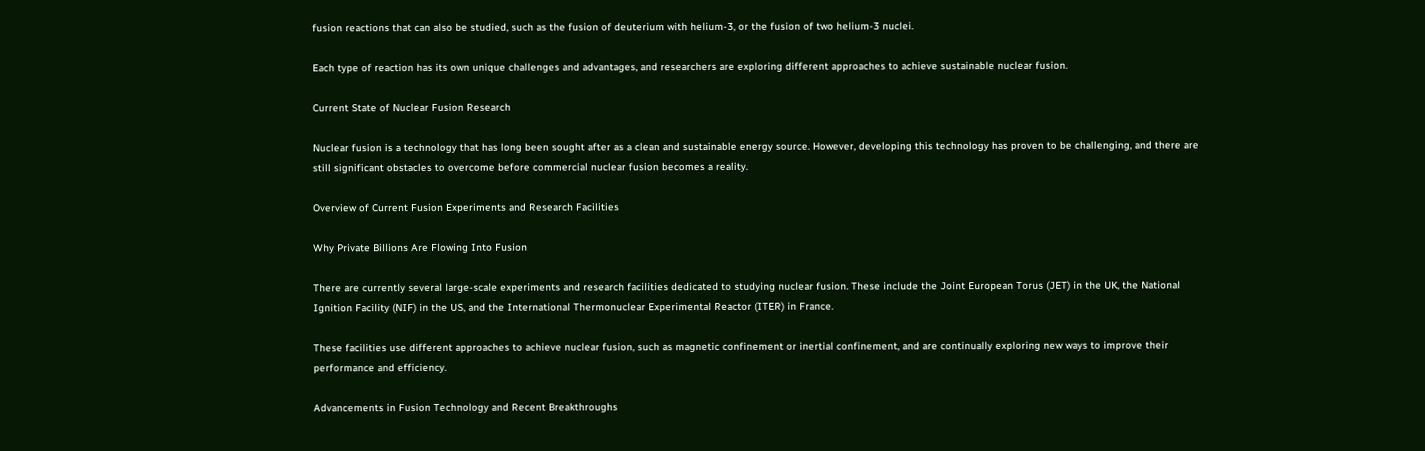fusion reactions that can also be studied, such as the fusion of deuterium with helium-3, or the fusion of two helium-3 nuclei.

Each type of reaction has its own unique challenges and advantages, and researchers are exploring different approaches to achieve sustainable nuclear fusion.

Current State of Nuclear Fusion Research

Nuclear fusion is a technology that has long been sought after as a clean and sustainable energy source. However, developing this technology has proven to be challenging, and there are still significant obstacles to overcome before commercial nuclear fusion becomes a reality.

Overview of Current Fusion Experiments and Research Facilities

Why Private Billions Are Flowing Into Fusion

There are currently several large-scale experiments and research facilities dedicated to studying nuclear fusion. These include the Joint European Torus (JET) in the UK, the National Ignition Facility (NIF) in the US, and the International Thermonuclear Experimental Reactor (ITER) in France.

These facilities use different approaches to achieve nuclear fusion, such as magnetic confinement or inertial confinement, and are continually exploring new ways to improve their performance and efficiency.

Advancements in Fusion Technology and Recent Breakthroughs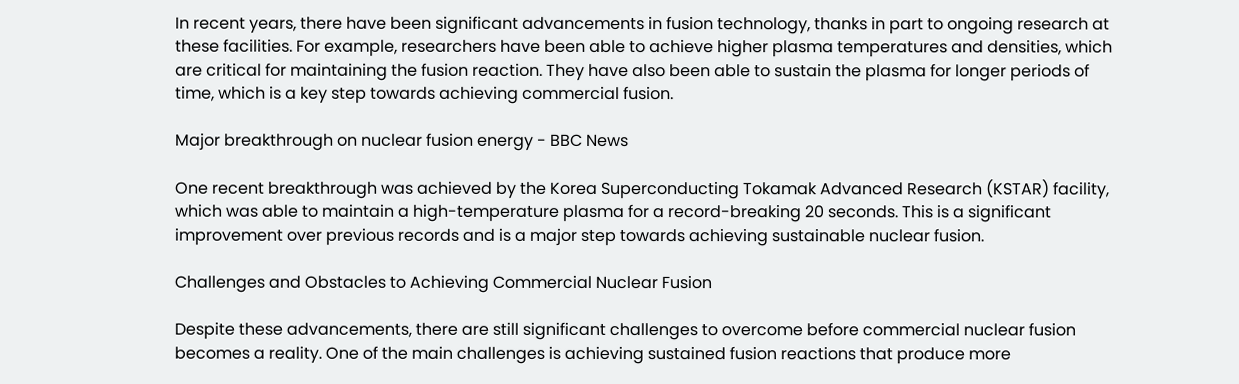In recent years, there have been significant advancements in fusion technology, thanks in part to ongoing research at these facilities. For example, researchers have been able to achieve higher plasma temperatures and densities, which are critical for maintaining the fusion reaction. They have also been able to sustain the plasma for longer periods of time, which is a key step towards achieving commercial fusion.

Major breakthrough on nuclear fusion energy - BBC News

One recent breakthrough was achieved by the Korea Superconducting Tokamak Advanced Research (KSTAR) facility, which was able to maintain a high-temperature plasma for a record-breaking 20 seconds. This is a significant improvement over previous records and is a major step towards achieving sustainable nuclear fusion.

Challenges and Obstacles to Achieving Commercial Nuclear Fusion

Despite these advancements, there are still significant challenges to overcome before commercial nuclear fusion becomes a reality. One of the main challenges is achieving sustained fusion reactions that produce more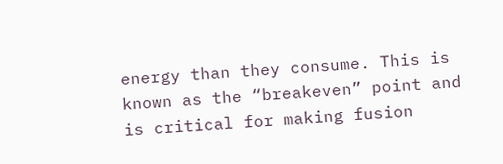energy than they consume. This is known as the “breakeven” point and is critical for making fusion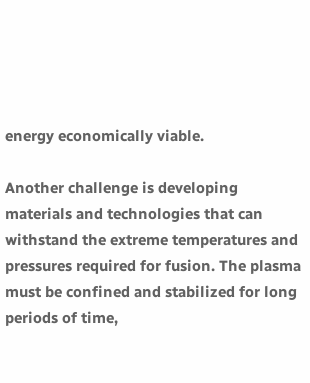energy economically viable.

Another challenge is developing materials and technologies that can withstand the extreme temperatures and pressures required for fusion. The plasma must be confined and stabilized for long periods of time,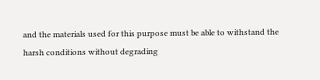and the materials used for this purpose must be able to withstand the harsh conditions without degrading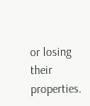or losing their properties.